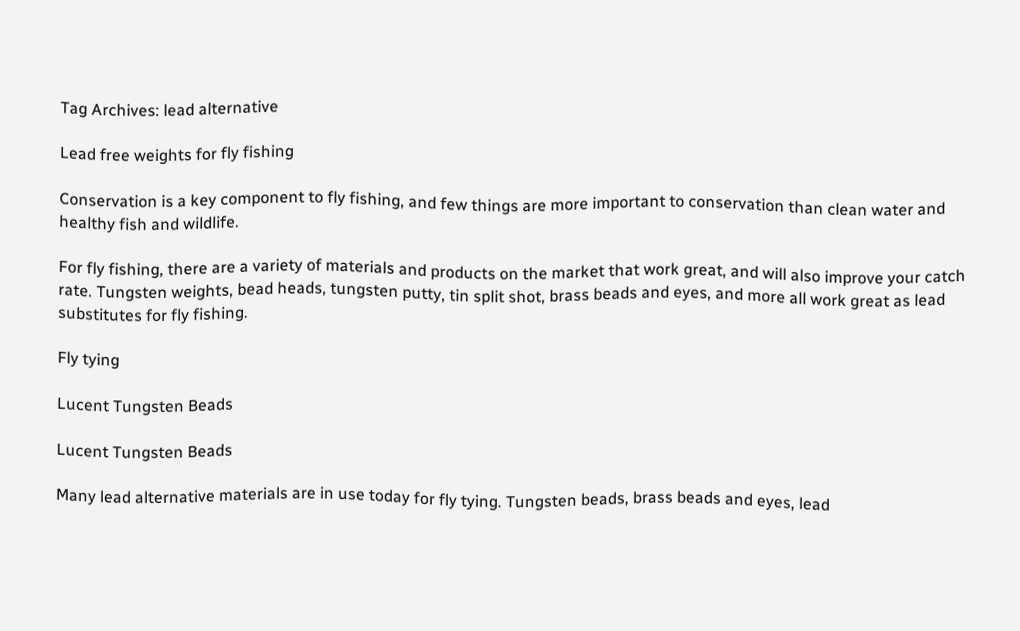Tag Archives: lead alternative

Lead free weights for fly fishing

Conservation is a key component to fly fishing, and few things are more important to conservation than clean water and healthy fish and wildlife.

For fly fishing, there are a variety of materials and products on the market that work great, and will also improve your catch rate. Tungsten weights, bead heads, tungsten putty, tin split shot, brass beads and eyes, and more all work great as lead substitutes for fly fishing.

Fly tying

Lucent Tungsten Beads

Lucent Tungsten Beads

Many lead alternative materials are in use today for fly tying. Tungsten beads, brass beads and eyes, lead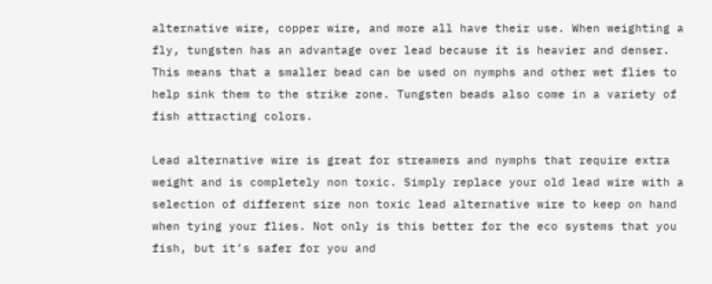alternative wire, copper wire, and more all have their use. When weighting a fly, tungsten has an advantage over lead because it is heavier and denser. This means that a smaller bead can be used on nymphs and other wet flies to help sink them to the strike zone. Tungsten beads also come in a variety of fish attracting colors.

Lead alternative wire is great for streamers and nymphs that require extra weight and is completely non toxic. Simply replace your old lead wire with a selection of different size non toxic lead alternative wire to keep on hand when tying your flies. Not only is this better for the eco systems that you fish, but it’s safer for you and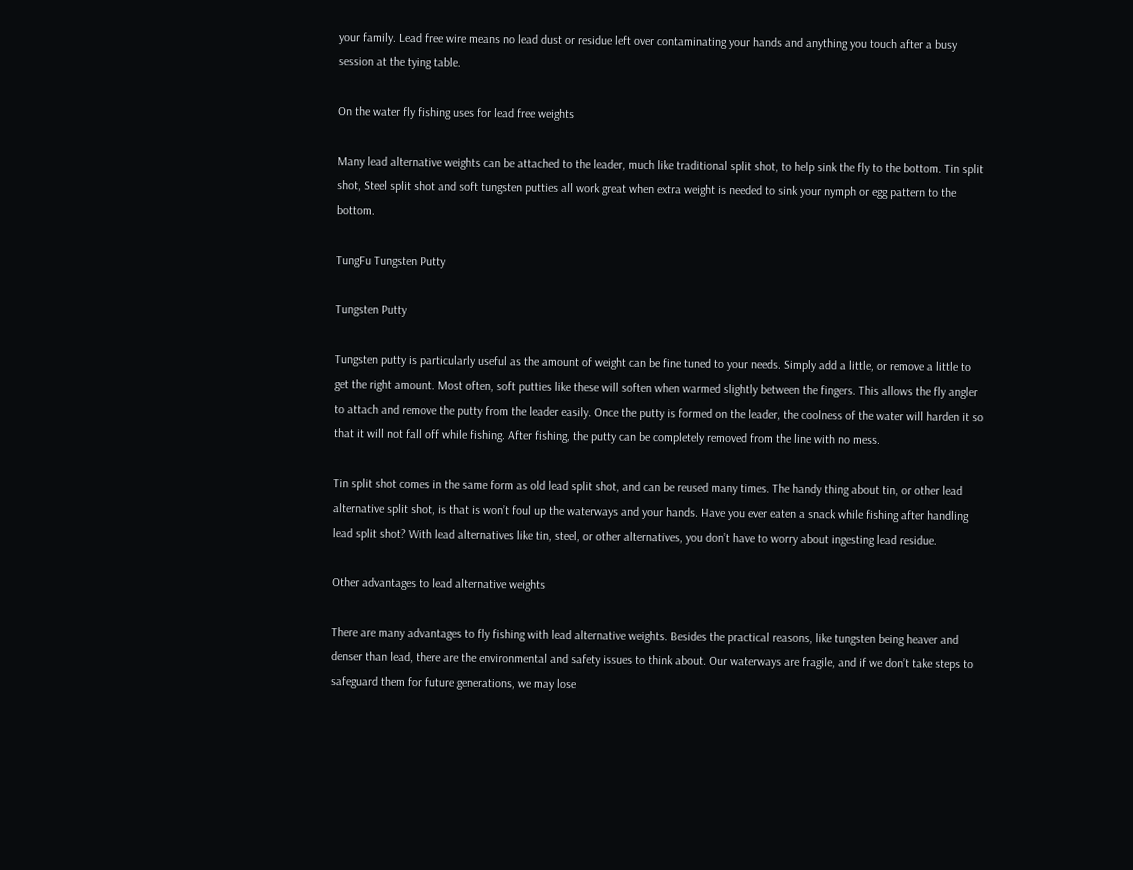your family. Lead free wire means no lead dust or residue left over contaminating your hands and anything you touch after a busy session at the tying table.

On the water fly fishing uses for lead free weights

Many lead alternative weights can be attached to the leader, much like traditional split shot, to help sink the fly to the bottom. Tin split shot, Steel split shot and soft tungsten putties all work great when extra weight is needed to sink your nymph or egg pattern to the bottom.

TungFu Tungsten Putty

Tungsten Putty

Tungsten putty is particularly useful as the amount of weight can be fine tuned to your needs. Simply add a little, or remove a little to get the right amount. Most often, soft putties like these will soften when warmed slightly between the fingers. This allows the fly angler to attach and remove the putty from the leader easily. Once the putty is formed on the leader, the coolness of the water will harden it so that it will not fall off while fishing. After fishing, the putty can be completely removed from the line with no mess.

Tin split shot comes in the same form as old lead split shot, and can be reused many times. The handy thing about tin, or other lead alternative split shot, is that is won’t foul up the waterways and your hands. Have you ever eaten a snack while fishing after handling lead split shot? With lead alternatives like tin, steel, or other alternatives, you don’t have to worry about ingesting lead residue.

Other advantages to lead alternative weights

There are many advantages to fly fishing with lead alternative weights. Besides the practical reasons, like tungsten being heaver and denser than lead, there are the environmental and safety issues to think about. Our waterways are fragile, and if we don’t take steps to safeguard them for future generations, we may lose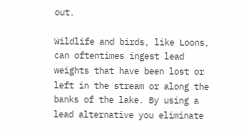out.

Wildlife and birds, like Loons, can oftentimes ingest lead weights that have been lost or left in the stream or along the banks of the lake. By using a lead alternative you eliminate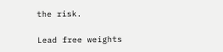the risk.

Lead free weights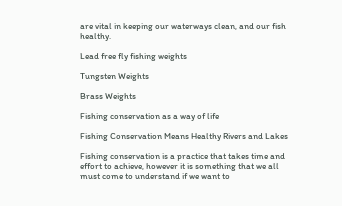are vital in keeping our waterways clean, and our fish healthy.

Lead free fly fishing weights

Tungsten Weights

Brass Weights

Fishing conservation as a way of life

Fishing Conservation Means Healthy Rivers and Lakes

Fishing conservation is a practice that takes time and effort to achieve, however it is something that we all must come to understand if we want to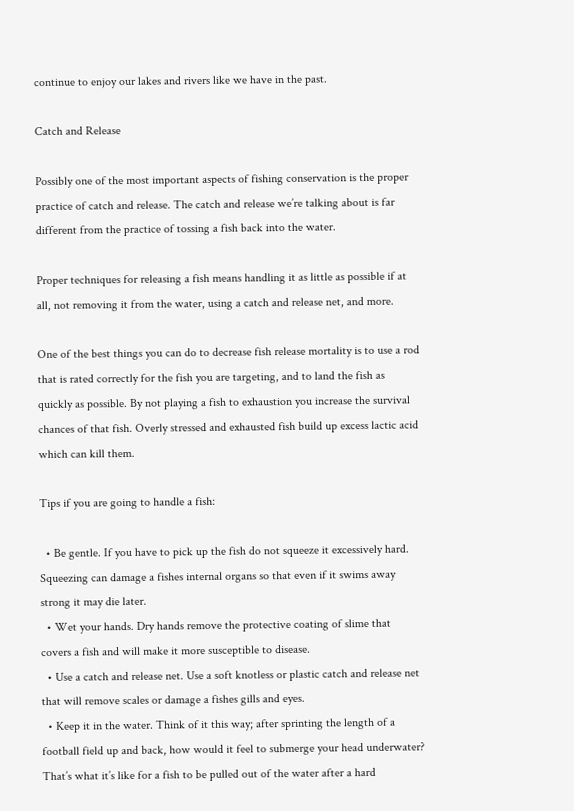continue to enjoy our lakes and rivers like we have in the past.

Catch and Release

Possibly one of the most important aspects of fishing conservation is the proper practice of catch and release. The catch and release we’re talking about is far different from the practice of tossing a fish back into the water.

Proper techniques for releasing a fish means handling it as little as possible if at all, not removing it from the water, using a catch and release net, and more.

One of the best things you can do to decrease fish release mortality is to use a rod that is rated correctly for the fish you are targeting, and to land the fish as quickly as possible. By not playing a fish to exhaustion you increase the survival chances of that fish. Overly stressed and exhausted fish build up excess lactic acid which can kill them.

Tips if you are going to handle a fish:

  • Be gentle. If you have to pick up the fish do not squeeze it excessively hard. Squeezing can damage a fishes internal organs so that even if it swims away strong it may die later.
  • Wet your hands. Dry hands remove the protective coating of slime that covers a fish and will make it more susceptible to disease.
  • Use a catch and release net. Use a soft knotless or plastic catch and release net that will remove scales or damage a fishes gills and eyes.
  • Keep it in the water. Think of it this way; after sprinting the length of a football field up and back, how would it feel to submerge your head underwater? That’s what it’s like for a fish to be pulled out of the water after a hard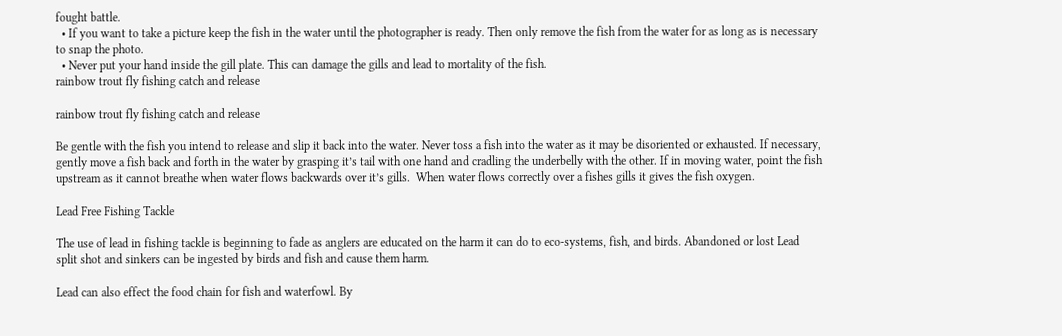fought battle.
  • If you want to take a picture keep the fish in the water until the photographer is ready. Then only remove the fish from the water for as long as is necessary to snap the photo.
  • Never put your hand inside the gill plate. This can damage the gills and lead to mortality of the fish.
rainbow trout fly fishing catch and release

rainbow trout fly fishing catch and release

Be gentle with the fish you intend to release and slip it back into the water. Never toss a fish into the water as it may be disoriented or exhausted. If necessary, gently move a fish back and forth in the water by grasping it’s tail with one hand and cradling the underbelly with the other. If in moving water, point the fish upstream as it cannot breathe when water flows backwards over it’s gills.  When water flows correctly over a fishes gills it gives the fish oxygen.

Lead Free Fishing Tackle

The use of lead in fishing tackle is beginning to fade as anglers are educated on the harm it can do to eco-systems, fish, and birds. Abandoned or lost Lead split shot and sinkers can be ingested by birds and fish and cause them harm.

Lead can also effect the food chain for fish and waterfowl. By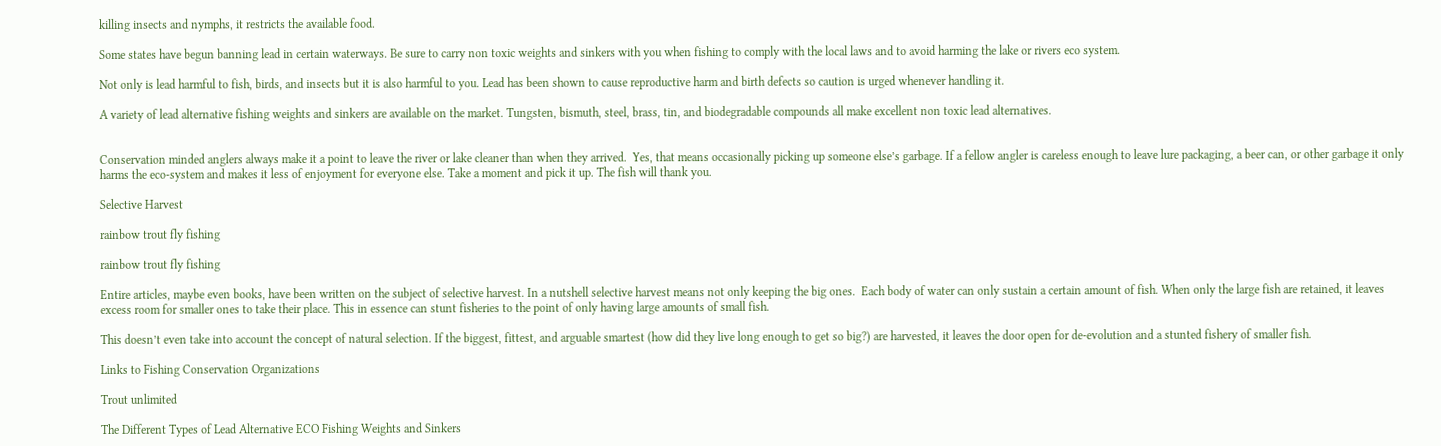killing insects and nymphs, it restricts the available food.

Some states have begun banning lead in certain waterways. Be sure to carry non toxic weights and sinkers with you when fishing to comply with the local laws and to avoid harming the lake or rivers eco system.

Not only is lead harmful to fish, birds, and insects but it is also harmful to you. Lead has been shown to cause reproductive harm and birth defects so caution is urged whenever handling it.

A variety of lead alternative fishing weights and sinkers are available on the market. Tungsten, bismuth, steel, brass, tin, and biodegradable compounds all make excellent non toxic lead alternatives.


Conservation minded anglers always make it a point to leave the river or lake cleaner than when they arrived.  Yes, that means occasionally picking up someone else’s garbage. If a fellow angler is careless enough to leave lure packaging, a beer can, or other garbage it only harms the eco-system and makes it less of enjoyment for everyone else. Take a moment and pick it up. The fish will thank you.

Selective Harvest

rainbow trout fly fishing

rainbow trout fly fishing

Entire articles, maybe even books, have been written on the subject of selective harvest. In a nutshell selective harvest means not only keeping the big ones.  Each body of water can only sustain a certain amount of fish. When only the large fish are retained, it leaves excess room for smaller ones to take their place. This in essence can stunt fisheries to the point of only having large amounts of small fish.

This doesn’t even take into account the concept of natural selection. If the biggest, fittest, and arguable smartest (how did they live long enough to get so big?) are harvested, it leaves the door open for de-evolution and a stunted fishery of smaller fish.

Links to Fishing Conservation Organizations

Trout unlimited

The Different Types of Lead Alternative ECO Fishing Weights and Sinkers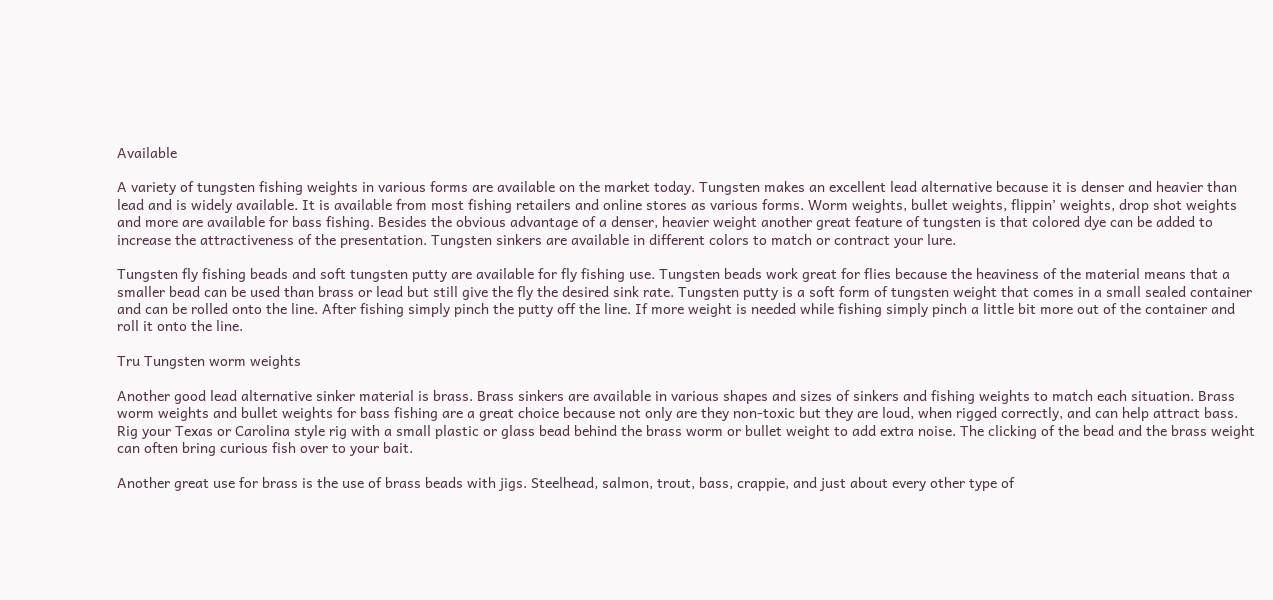Available

A variety of tungsten fishing weights in various forms are available on the market today. Tungsten makes an excellent lead alternative because it is denser and heavier than lead and is widely available. It is available from most fishing retailers and online stores as various forms. Worm weights, bullet weights, flippin’ weights, drop shot weights and more are available for bass fishing. Besides the obvious advantage of a denser, heavier weight another great feature of tungsten is that colored dye can be added to increase the attractiveness of the presentation. Tungsten sinkers are available in different colors to match or contract your lure.

Tungsten fly fishing beads and soft tungsten putty are available for fly fishing use. Tungsten beads work great for flies because the heaviness of the material means that a smaller bead can be used than brass or lead but still give the fly the desired sink rate. Tungsten putty is a soft form of tungsten weight that comes in a small sealed container and can be rolled onto the line. After fishing simply pinch the putty off the line. If more weight is needed while fishing simply pinch a little bit more out of the container and roll it onto the line.

Tru Tungsten worm weights

Another good lead alternative sinker material is brass. Brass sinkers are available in various shapes and sizes of sinkers and fishing weights to match each situation. Brass worm weights and bullet weights for bass fishing are a great choice because not only are they non-toxic but they are loud, when rigged correctly, and can help attract bass. Rig your Texas or Carolina style rig with a small plastic or glass bead behind the brass worm or bullet weight to add extra noise. The clicking of the bead and the brass weight can often bring curious fish over to your bait.

Another great use for brass is the use of brass beads with jigs. Steelhead, salmon, trout, bass, crappie, and just about every other type of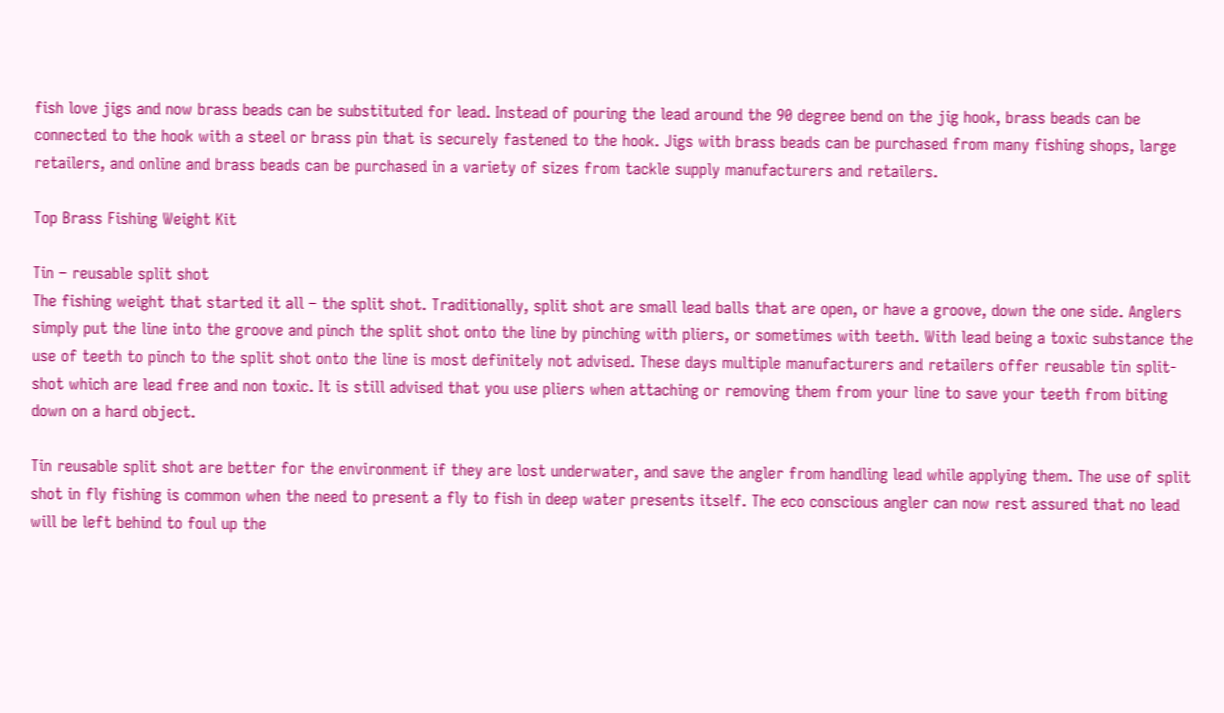fish love jigs and now brass beads can be substituted for lead. Instead of pouring the lead around the 90 degree bend on the jig hook, brass beads can be connected to the hook with a steel or brass pin that is securely fastened to the hook. Jigs with brass beads can be purchased from many fishing shops, large retailers, and online and brass beads can be purchased in a variety of sizes from tackle supply manufacturers and retailers.

Top Brass Fishing Weight Kit

Tin – reusable split shot
The fishing weight that started it all – the split shot. Traditionally, split shot are small lead balls that are open, or have a groove, down the one side. Anglers simply put the line into the groove and pinch the split shot onto the line by pinching with pliers, or sometimes with teeth. With lead being a toxic substance the use of teeth to pinch to the split shot onto the line is most definitely not advised. These days multiple manufacturers and retailers offer reusable tin split-shot which are lead free and non toxic. It is still advised that you use pliers when attaching or removing them from your line to save your teeth from biting down on a hard object.

Tin reusable split shot are better for the environment if they are lost underwater, and save the angler from handling lead while applying them. The use of split shot in fly fishing is common when the need to present a fly to fish in deep water presents itself. The eco conscious angler can now rest assured that no lead will be left behind to foul up the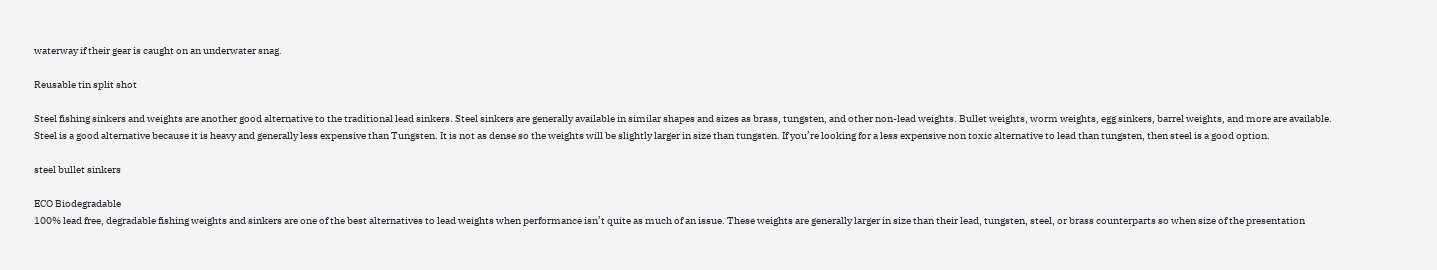waterway if their gear is caught on an underwater snag.

Reusable tin split shot

Steel fishing sinkers and weights are another good alternative to the traditional lead sinkers. Steel sinkers are generally available in similar shapes and sizes as brass, tungsten, and other non-lead weights. Bullet weights, worm weights, egg sinkers, barrel weights, and more are available. Steel is a good alternative because it is heavy and generally less expensive than Tungsten. It is not as dense so the weights will be slightly larger in size than tungsten. If you’re looking for a less expensive non toxic alternative to lead than tungsten, then steel is a good option.

steel bullet sinkers

ECO Biodegradable
100% lead free, degradable fishing weights and sinkers are one of the best alternatives to lead weights when performance isn’t quite as much of an issue. These weights are generally larger in size than their lead, tungsten, steel, or brass counterparts so when size of the presentation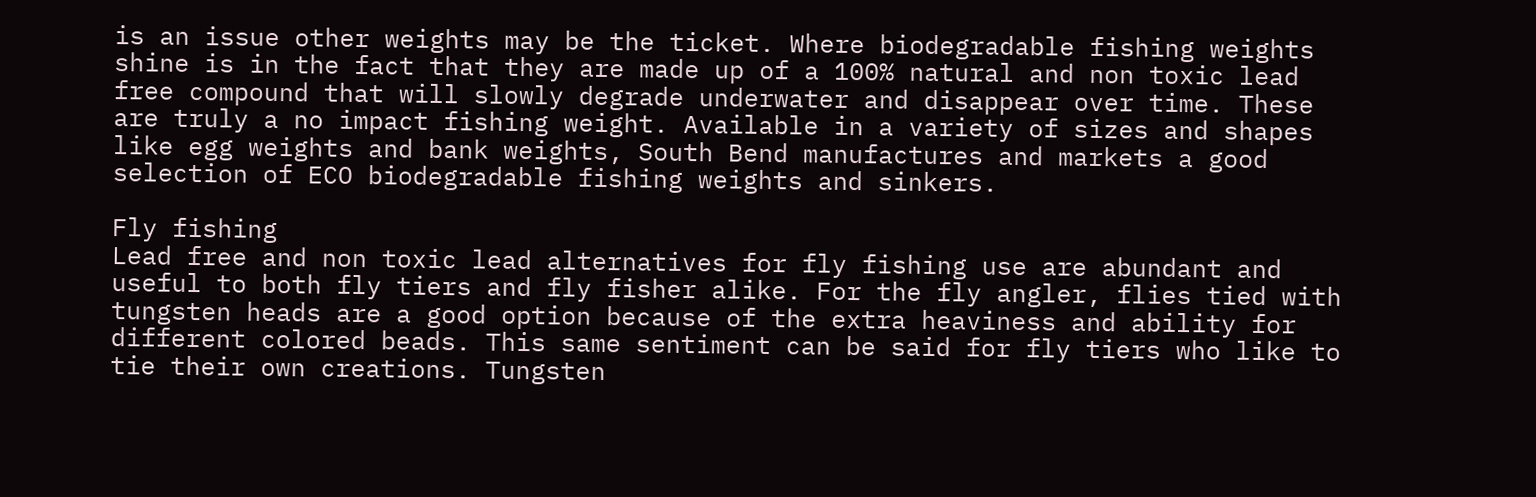is an issue other weights may be the ticket. Where biodegradable fishing weights shine is in the fact that they are made up of a 100% natural and non toxic lead free compound that will slowly degrade underwater and disappear over time. These are truly a no impact fishing weight. Available in a variety of sizes and shapes like egg weights and bank weights, South Bend manufactures and markets a good selection of ECO biodegradable fishing weights and sinkers.

Fly fishing
Lead free and non toxic lead alternatives for fly fishing use are abundant and useful to both fly tiers and fly fisher alike. For the fly angler, flies tied with tungsten heads are a good option because of the extra heaviness and ability for different colored beads. This same sentiment can be said for fly tiers who like to tie their own creations. Tungsten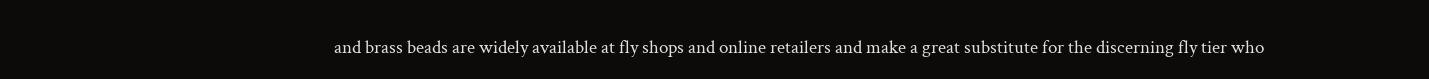and brass beads are widely available at fly shops and online retailers and make a great substitute for the discerning fly tier who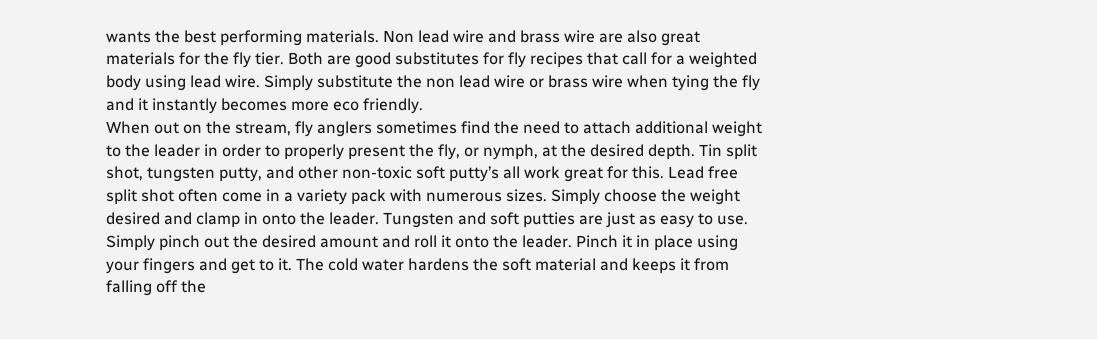wants the best performing materials. Non lead wire and brass wire are also great materials for the fly tier. Both are good substitutes for fly recipes that call for a weighted body using lead wire. Simply substitute the non lead wire or brass wire when tying the fly and it instantly becomes more eco friendly.
When out on the stream, fly anglers sometimes find the need to attach additional weight to the leader in order to properly present the fly, or nymph, at the desired depth. Tin split shot, tungsten putty, and other non-toxic soft putty’s all work great for this. Lead free split shot often come in a variety pack with numerous sizes. Simply choose the weight desired and clamp in onto the leader. Tungsten and soft putties are just as easy to use. Simply pinch out the desired amount and roll it onto the leader. Pinch it in place using your fingers and get to it. The cold water hardens the soft material and keeps it from falling off the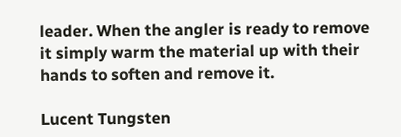leader. When the angler is ready to remove it simply warm the material up with their hands to soften and remove it.

Lucent Tungsten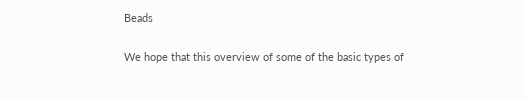Beads

We hope that this overview of some of the basic types of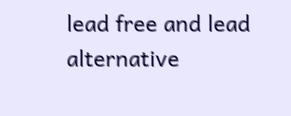lead free and lead alternative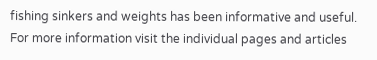fishing sinkers and weights has been informative and useful. For more information visit the individual pages and articles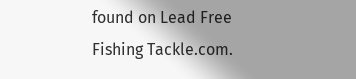found on Lead Free Fishing Tackle.com.